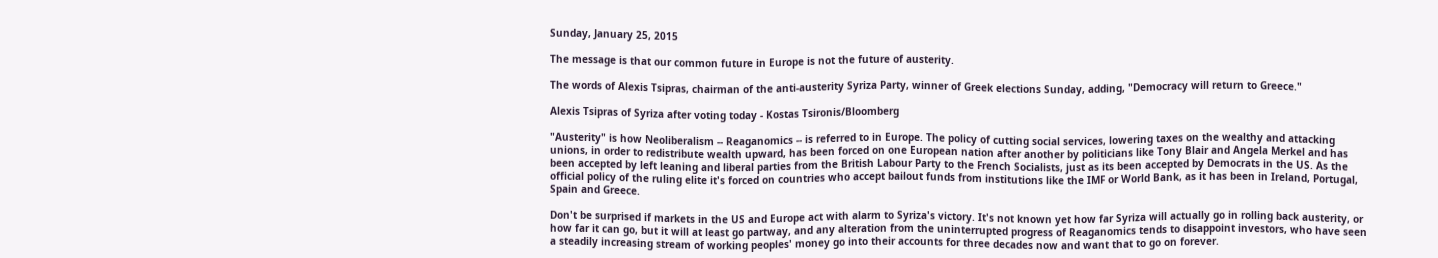Sunday, January 25, 2015

The message is that our common future in Europe is not the future of austerity.

The words of Alexis Tsipras, chairman of the anti-austerity Syriza Party, winner of Greek elections Sunday, adding, "Democracy will return to Greece."

Alexis Tsipras of Syriza after voting today - Kostas Tsironis/Bloomberg

"Austerity" is how Neoliberalism -- Reaganomics -- is referred to in Europe. The policy of cutting social services, lowering taxes on the wealthy and attacking unions, in order to redistribute wealth upward, has been forced on one European nation after another by politicians like Tony Blair and Angela Merkel and has been accepted by left leaning and liberal parties from the British Labour Party to the French Socialists, just as its been accepted by Democrats in the US. As the official policy of the ruling elite it's forced on countries who accept bailout funds from institutions like the IMF or World Bank, as it has been in Ireland, Portugal, Spain and Greece.

Don't be surprised if markets in the US and Europe act with alarm to Syriza's victory. It's not known yet how far Syriza will actually go in rolling back austerity, or how far it can go, but it will at least go partway, and any alteration from the uninterrupted progress of Reaganomics tends to disappoint investors, who have seen a steadily increasing stream of working peoples' money go into their accounts for three decades now and want that to go on forever.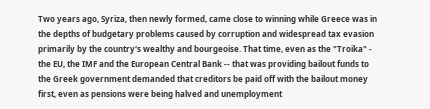Two years ago, Syriza, then newly formed, came close to winning while Greece was in the depths of budgetary problems caused by corruption and widespread tax evasion primarily by the country's wealthy and bourgeoise. That time, even as the "Troika" - the EU, the IMF and the European Central Bank -- that was providing bailout funds to the Greek government demanded that creditors be paid off with the bailout money first, even as pensions were being halved and unemployment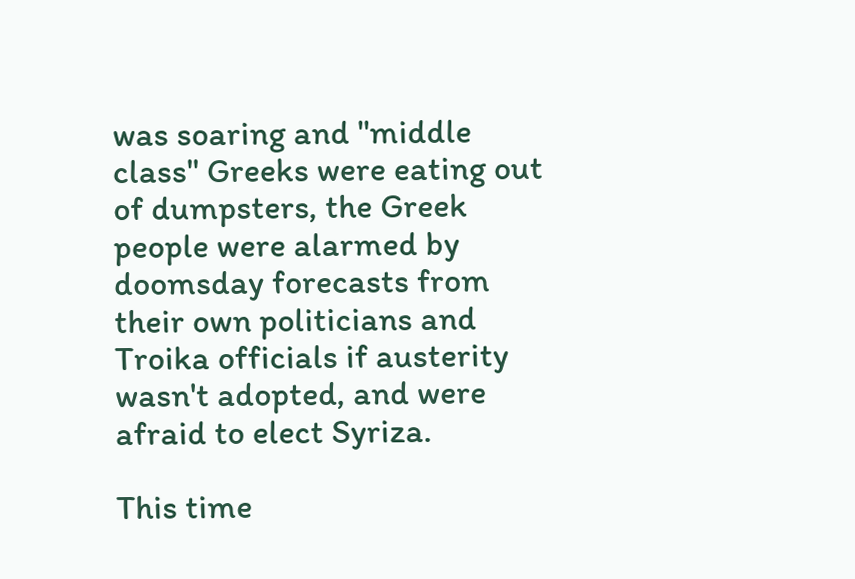was soaring and "middle class" Greeks were eating out of dumpsters, the Greek people were alarmed by doomsday forecasts from their own politicians and Troika officials if austerity wasn't adopted, and were afraid to elect Syriza.

This time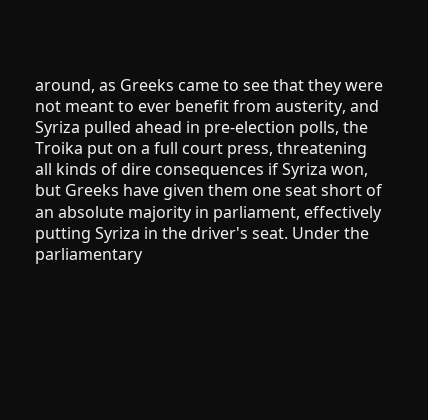around, as Greeks came to see that they were not meant to ever benefit from austerity, and Syriza pulled ahead in pre-election polls, the Troika put on a full court press, threatening all kinds of dire consequences if Syriza won, but Greeks have given them one seat short of an absolute majority in parliament, effectively putting Syriza in the driver's seat. Under the parliamentary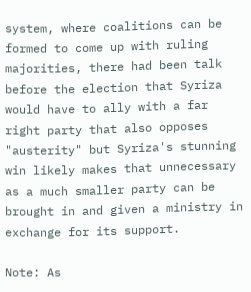system, where coalitions can be formed to come up with ruling majorities, there had been talk before the election that Syriza would have to ally with a far right party that also opposes "austerity" but Syriza's stunning win likely makes that unnecessary as a much smaller party can be brought in and given a ministry in exchange for its support.

Note: As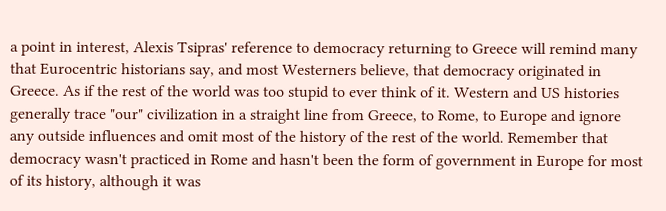a point in interest, Alexis Tsipras' reference to democracy returning to Greece will remind many that Eurocentric historians say, and most Westerners believe, that democracy originated in Greece. As if the rest of the world was too stupid to ever think of it. Western and US histories generally trace "our" civilization in a straight line from Greece, to Rome, to Europe and ignore any outside influences and omit most of the history of the rest of the world. Remember that democracy wasn't practiced in Rome and hasn't been the form of government in Europe for most of its history, although it was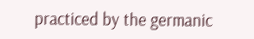practiced by the germanic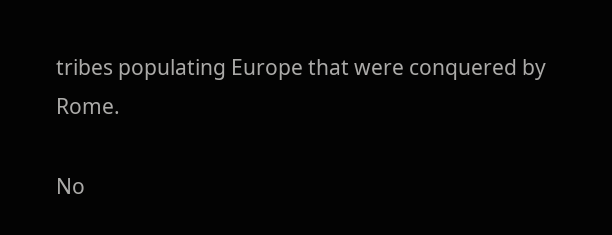tribes populating Europe that were conquered by Rome.

No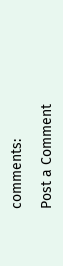comments:

Post a Comment